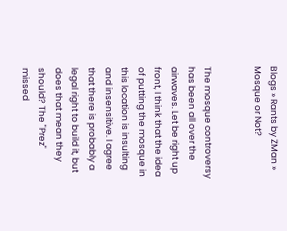Blogs » Rants by ZMan » Mosque or Not?


The mosque controversy has been all over the airwaves. Let be right up front, I think that the idea of putting the mosque in this location is insulting and insensitive. I agree that there is probably a legal right to build it, but does that mean they should? The "Prez" missed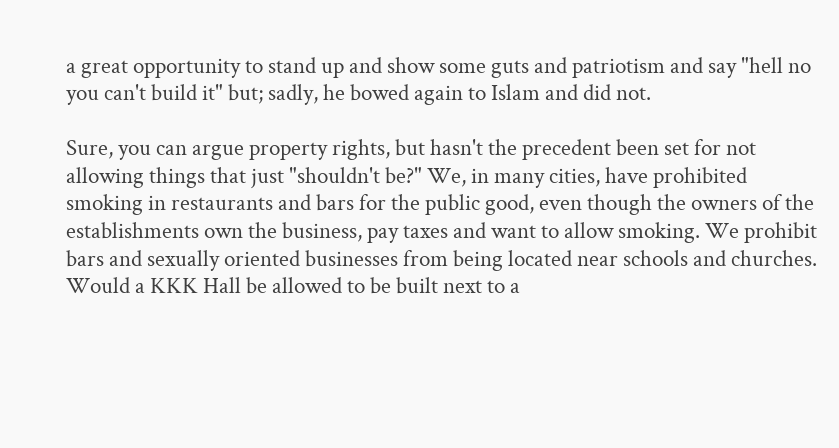a great opportunity to stand up and show some guts and patriotism and say "hell no you can't build it" but; sadly, he bowed again to Islam and did not.

Sure, you can argue property rights, but hasn't the precedent been set for not allowing things that just "shouldn't be?" We, in many cities, have prohibited smoking in restaurants and bars for the public good, even though the owners of the establishments own the business, pay taxes and want to allow smoking. We prohibit bars and sexually oriented businesses from being located near schools and churches. Would a KKK Hall be allowed to be built next to a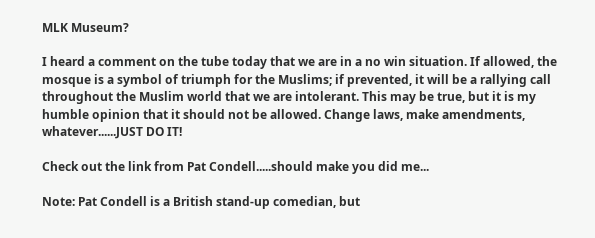MLK Museum?

I heard a comment on the tube today that we are in a no win situation. If allowed, the mosque is a symbol of triumph for the Muslims; if prevented, it will be a rallying call throughout the Muslim world that we are intolerant. This may be true, but it is my humble opinion that it should not be allowed. Change laws, make amendments, whatever......JUST DO IT!

Check out the link from Pat Condell.....should make you did me...

Note: Pat Condell is a British stand-up comedian, but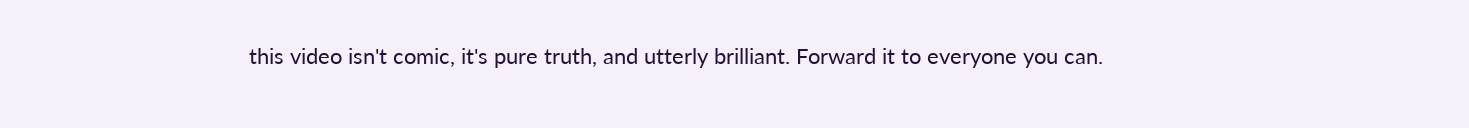this video isn't comic, it's pure truth, and utterly brilliant. Forward it to everyone you can.